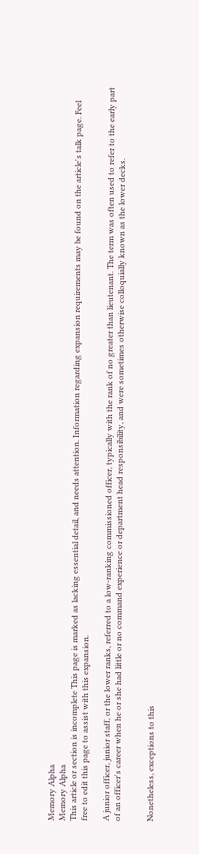Memory Alpha
Memory Alpha
This article or section is incomplete This page is marked as lacking essential detail, and needs attention. Information regarding expansion requirements may be found on the article's talk page. Feel free to edit this page to assist with this expansion.

A junior officer, junior staff, or the lower ranks, referred to a low-ranking commissioned officer, typically with the rank of no greater than lieutenant. The term was often used to refer to the early part of an officer's career when he or she had little or no command experience or department head responsibility, and were sometimes otherwise colloquially known as the lower decks.


Nonetheless, exceptions to this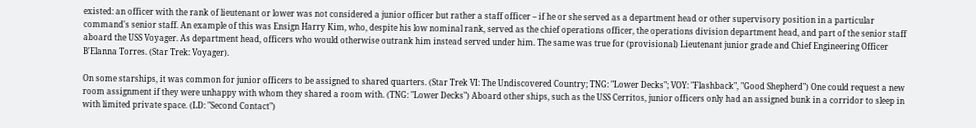existed: an officer with the rank of lieutenant or lower was not considered a junior officer but rather a staff officer – if he or she served as a department head or other supervisory position in a particular command's senior staff. An example of this was Ensign Harry Kim, who, despite his low nominal rank, served as the chief operations officer, the operations division department head, and part of the senior staff aboard the USS Voyager. As department head, officers who would otherwise outrank him instead served under him. The same was true for (provisional) Lieutenant junior grade and Chief Engineering Officer B'Elanna Torres. (Star Trek: Voyager).

On some starships, it was common for junior officers to be assigned to shared quarters. (Star Trek VI: The Undiscovered Country; TNG: "Lower Decks"; VOY: "Flashback", "Good Shepherd") One could request a new room assignment if they were unhappy with whom they shared a room with. (TNG: "Lower Decks") Aboard other ships, such as the USS Cerritos, junior officers only had an assigned bunk in a corridor to sleep in with limited private space. (LD: "Second Contact")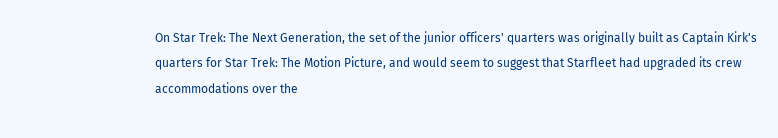On Star Trek: The Next Generation, the set of the junior officers' quarters was originally built as Captain Kirk's quarters for Star Trek: The Motion Picture, and would seem to suggest that Starfleet had upgraded its crew accommodations over the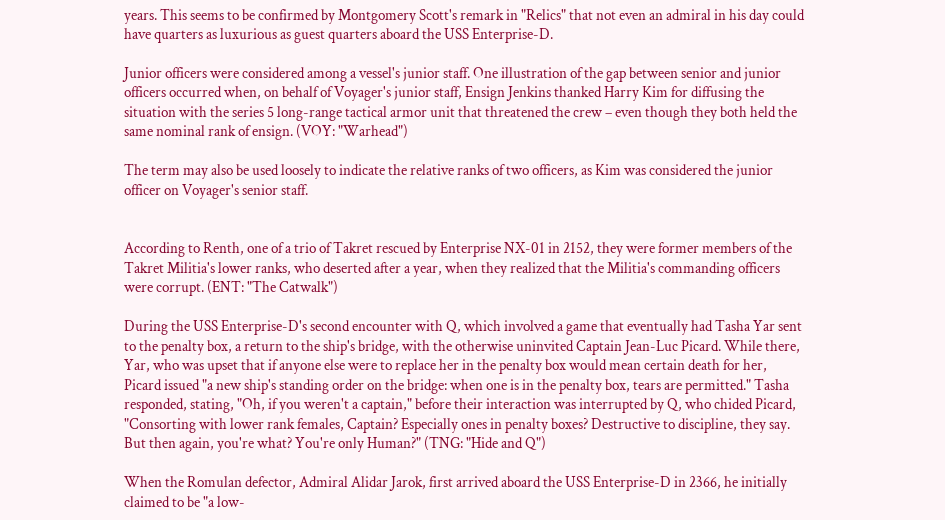years. This seems to be confirmed by Montgomery Scott's remark in "Relics" that not even an admiral in his day could have quarters as luxurious as guest quarters aboard the USS Enterprise-D.

Junior officers were considered among a vessel's junior staff. One illustration of the gap between senior and junior officers occurred when, on behalf of Voyager's junior staff, Ensign Jenkins thanked Harry Kim for diffusing the situation with the series 5 long-range tactical armor unit that threatened the crew – even though they both held the same nominal rank of ensign. (VOY: "Warhead")

The term may also be used loosely to indicate the relative ranks of two officers, as Kim was considered the junior officer on Voyager's senior staff.


According to Renth, one of a trio of Takret rescued by Enterprise NX-01 in 2152, they were former members of the Takret Militia's lower ranks, who deserted after a year, when they realized that the Militia's commanding officers were corrupt. (ENT: "The Catwalk")

During the USS Enterprise-D's second encounter with Q, which involved a game that eventually had Tasha Yar sent to the penalty box, a return to the ship's bridge, with the otherwise uninvited Captain Jean-Luc Picard. While there, Yar, who was upset that if anyone else were to replace her in the penalty box would mean certain death for her, Picard issued "a new ship's standing order on the bridge: when one is in the penalty box, tears are permitted." Tasha responded, stating, "Oh, if you weren't a captain," before their interaction was interrupted by Q, who chided Picard, "Consorting with lower rank females, Captain? Especially ones in penalty boxes? Destructive to discipline, they say. But then again, you're what? You're only Human?" (TNG: "Hide and Q")

When the Romulan defector, Admiral Alidar Jarok, first arrived aboard the USS Enterprise-D in 2366, he initially claimed to be "a low-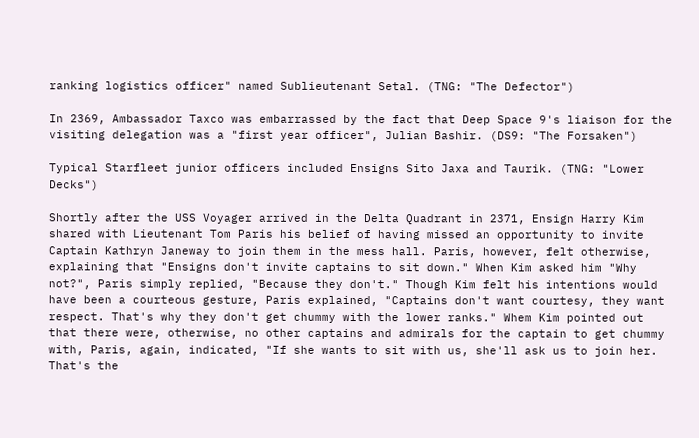ranking logistics officer" named Sublieutenant Setal. (TNG: "The Defector")

In 2369, Ambassador Taxco was embarrassed by the fact that Deep Space 9's liaison for the visiting delegation was a "first year officer", Julian Bashir. (DS9: "The Forsaken")

Typical Starfleet junior officers included Ensigns Sito Jaxa and Taurik. (TNG: "Lower Decks")

Shortly after the USS Voyager arrived in the Delta Quadrant in 2371, Ensign Harry Kim shared with Lieutenant Tom Paris his belief of having missed an opportunity to invite Captain Kathryn Janeway to join them in the mess hall. Paris, however, felt otherwise, explaining that "Ensigns don't invite captains to sit down." When Kim asked him "Why not?", Paris simply replied, "Because they don't." Though Kim felt his intentions would have been a courteous gesture, Paris explained, "Captains don't want courtesy, they want respect. That's why they don't get chummy with the lower ranks." Whem Kim pointed out that there were, otherwise, no other captains and admirals for the captain to get chummy with, Paris, again, indicated, "If she wants to sit with us, she'll ask us to join her. That's the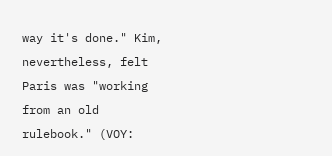way it's done." Kim, nevertheless, felt Paris was "working from an old rulebook." (VOY: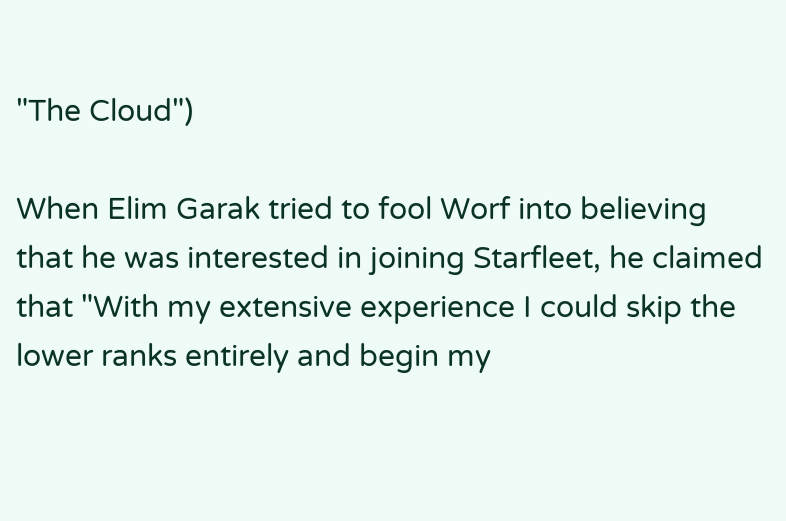"The Cloud")

When Elim Garak tried to fool Worf into believing that he was interested in joining Starfleet, he claimed that "With my extensive experience I could skip the lower ranks entirely and begin my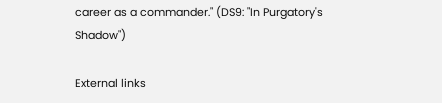career as a commander." (DS9: "In Purgatory's Shadow")

External links